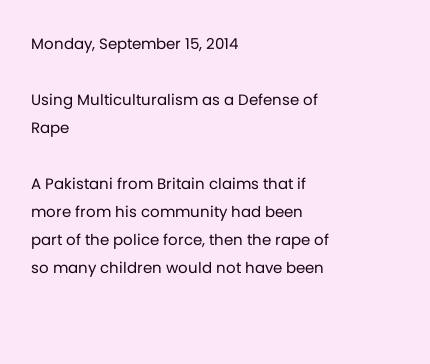Monday, September 15, 2014

Using Multiculturalism as a Defense of Rape

A Pakistani from Britain claims that if more from his community had been part of the police force, then the rape of so many children would not have been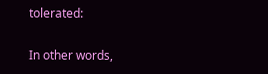tolerated:

In other words,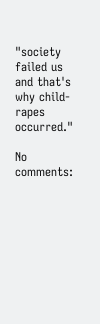"society failed us and that's why child-rapes occurred."

No comments: